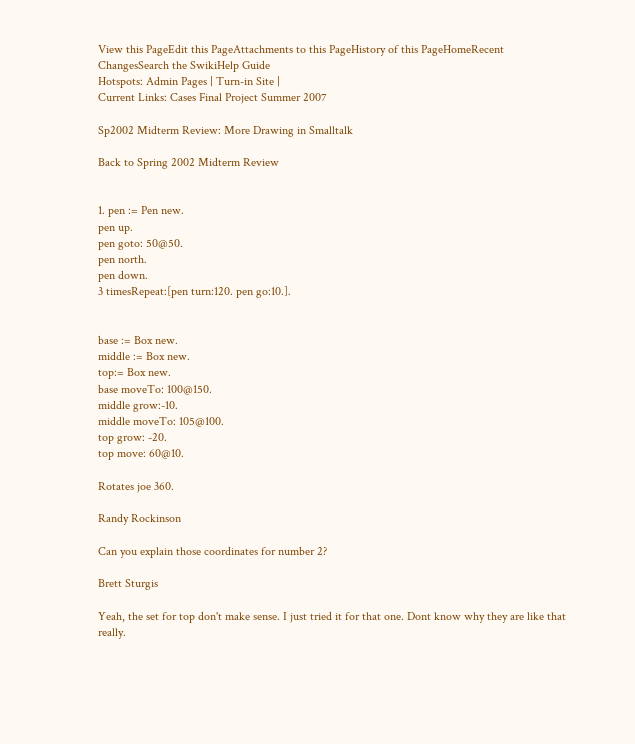View this PageEdit this PageAttachments to this PageHistory of this PageHomeRecent ChangesSearch the SwikiHelp Guide
Hotspots: Admin Pages | Turn-in Site |
Current Links: Cases Final Project Summer 2007

Sp2002 Midterm Review: More Drawing in Smalltalk

Back to Spring 2002 Midterm Review


1. pen := Pen new.
pen up.
pen goto: 50@50.
pen north.
pen down.
3 timesRepeat:[pen turn:120. pen go:10.].


base := Box new.
middle := Box new.
top:= Box new.
base moveTo: 100@150.
middle grow:-10.
middle moveTo: 105@100.
top grow: -20.
top move: 60@10.

Rotates joe 360.

Randy Rockinson

Can you explain those coordinates for number 2?

Brett Sturgis

Yeah, the set for top don't make sense. I just tried it for that one. Dont know why they are like that really.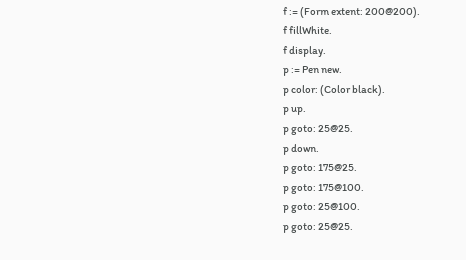f := (Form extent: 200@200).
f fillWhite.
f display.
p := Pen new.
p color: (Color black).
p up.
p goto: 25@25.
p down.
p goto: 175@25.
p goto: 175@100.
p goto: 25@100.
p goto: 25@25.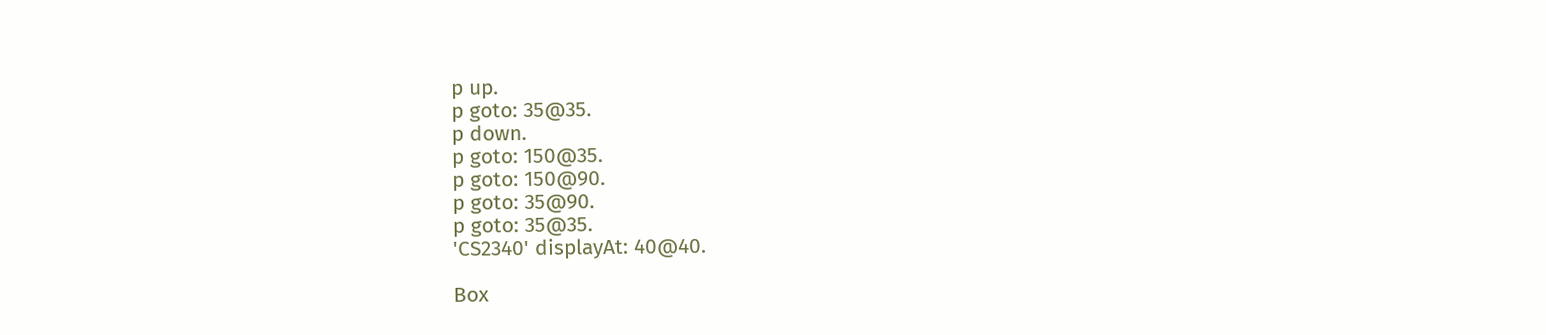p up.
p goto: 35@35.
p down.
p goto: 150@35.
p goto: 150@90.
p goto: 35@90.
p goto: 35@35.
'CS2340' displayAt: 40@40.

Box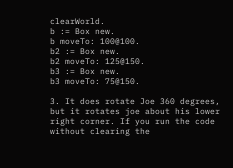clearWorld.
b := Box new.
b moveTo: 100@100.
b2 := Box new.
b2 moveTo: 125@150.
b3 := Box new.
b3 moveTo: 75@150.

3. It does rotate Joe 360 degrees, but it rotates joe about his lower right corner. If you run the code without clearing the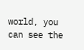world, you can see the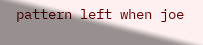pattern left when joe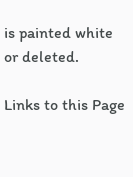is painted white or deleted.

Links to this Page